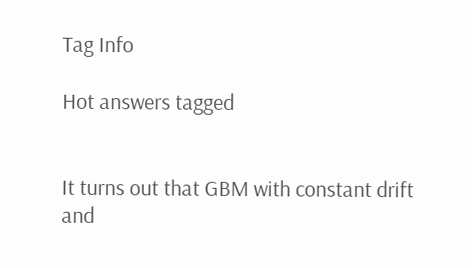Tag Info

Hot answers tagged


It turns out that GBM with constant drift and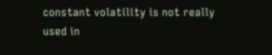constant volatility is not really used in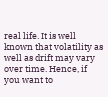real life. It is well known that volatility as well as drift may vary over time. Hence, if you want to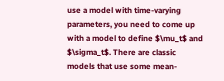use a model with time-varying parameters, you need to come up with a model to define $\mu_t$ and $\sigma_t$. There are classic models that use some mean-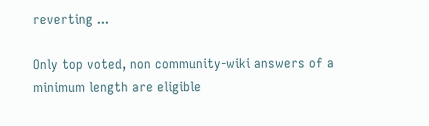reverting ...

Only top voted, non community-wiki answers of a minimum length are eligible